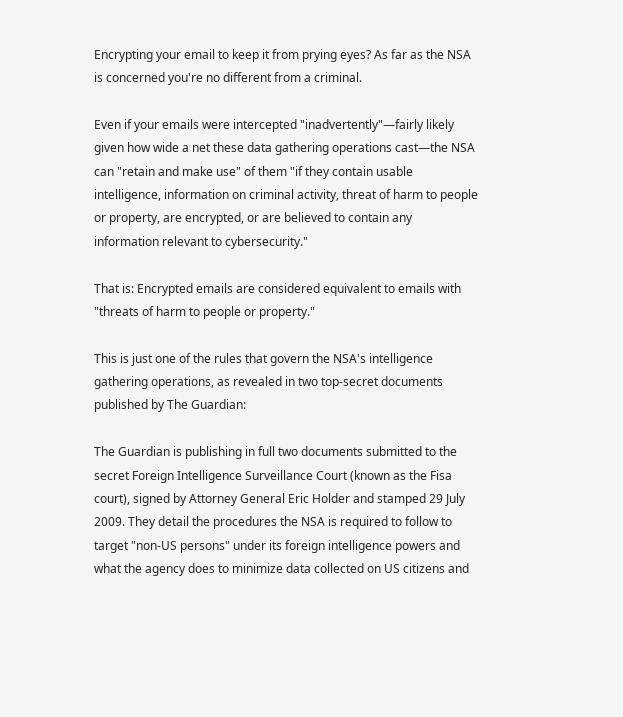Encrypting your email to keep it from prying eyes? As far as the NSA is concerned you're no different from a criminal.

Even if your emails were intercepted "inadvertently"—fairly likely given how wide a net these data gathering operations cast—the NSA can "retain and make use" of them "if they contain usable intelligence, information on criminal activity, threat of harm to people or property, are encrypted, or are believed to contain any information relevant to cybersecurity."

That is: Encrypted emails are considered equivalent to emails with "threats of harm to people or property."

This is just one of the rules that govern the NSA's intelligence gathering operations, as revealed in two top-secret documents published by The Guardian:

The Guardian is publishing in full two documents submitted to the secret Foreign Intelligence Surveillance Court (known as the Fisa court), signed by Attorney General Eric Holder and stamped 29 July 2009. They detail the procedures the NSA is required to follow to target "non-US persons" under its foreign intelligence powers and what the agency does to minimize data collected on US citizens and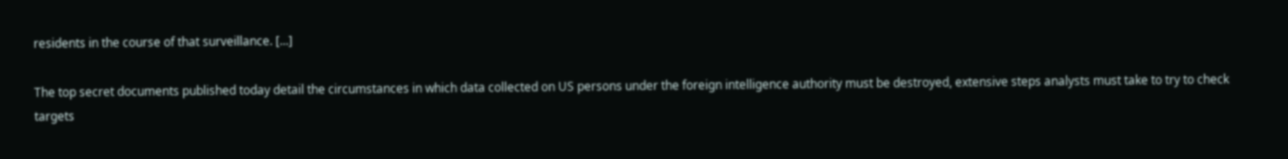residents in the course of that surveillance. [...]

The top secret documents published today detail the circumstances in which data collected on US persons under the foreign intelligence authority must be destroyed, extensive steps analysts must take to try to check targets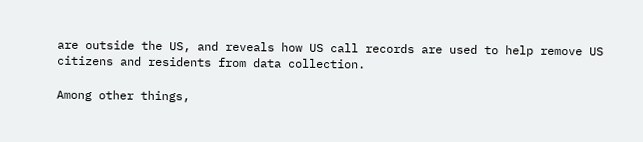are outside the US, and reveals how US call records are used to help remove US citizens and residents from data collection.

Among other things,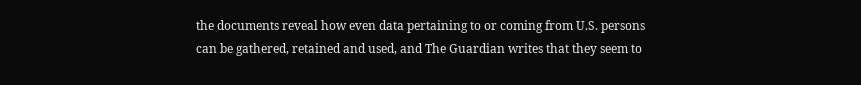the documents reveal how even data pertaining to or coming from U.S. persons can be gathered, retained and used, and The Guardian writes that they seem to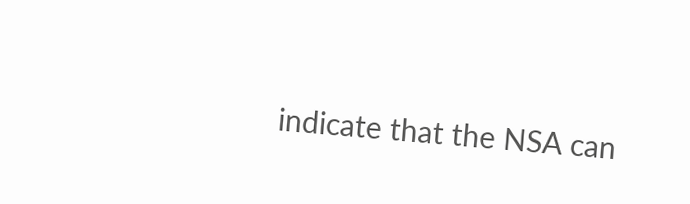indicate that the NSA can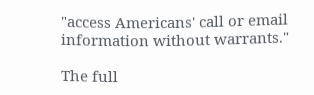"access Americans' call or email information without warrants."

The full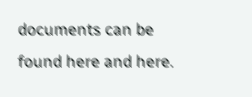documents can be found here and here.